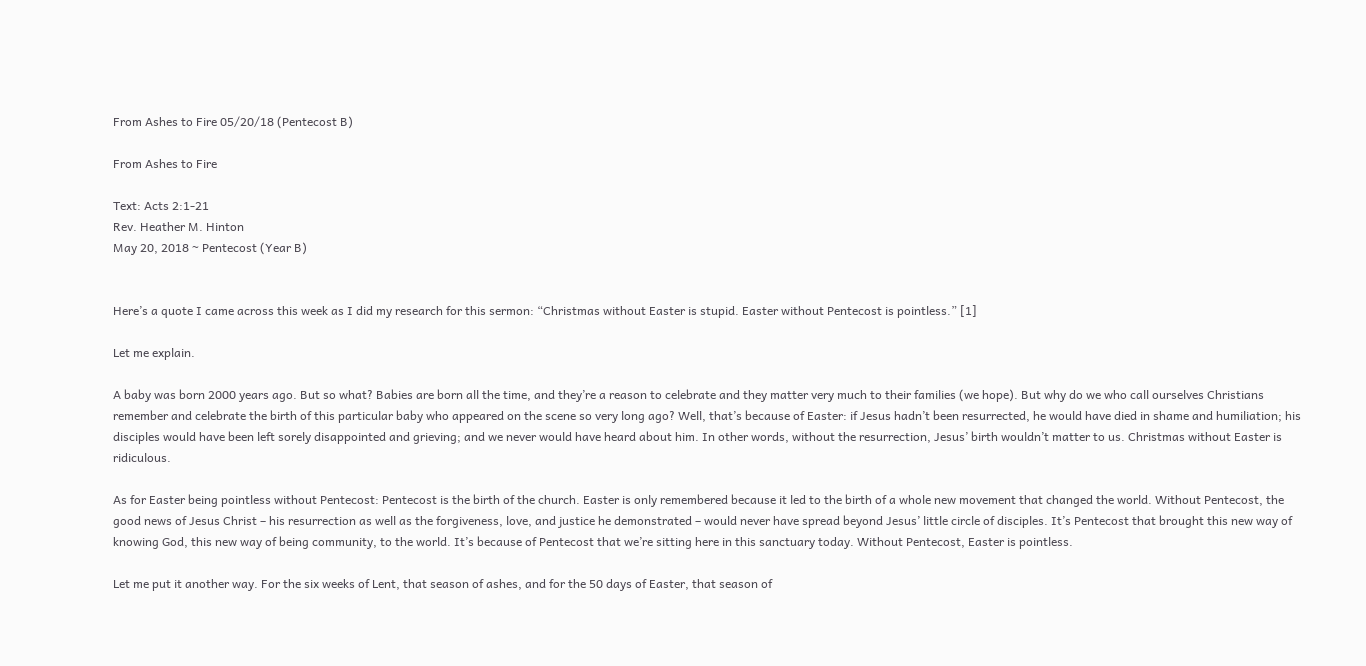From Ashes to Fire 05/20/18 (Pentecost B)

From Ashes to Fire

Text: Acts 2:1-21
Rev. Heather M. Hinton
May 20, 2018 ~ Pentecost (Year B)


Here’s a quote I came across this week as I did my research for this sermon: “Christmas without Easter is stupid. Easter without Pentecost is pointless.” [1]

Let me explain.

A baby was born 2000 years ago. But so what? Babies are born all the time, and they’re a reason to celebrate and they matter very much to their families (we hope). But why do we who call ourselves Christians remember and celebrate the birth of this particular baby who appeared on the scene so very long ago? Well, that’s because of Easter: if Jesus hadn’t been resurrected, he would have died in shame and humiliation; his disciples would have been left sorely disappointed and grieving; and we never would have heard about him. In other words, without the resurrection, Jesus’ birth wouldn’t matter to us. Christmas without Easter is ridiculous.

As for Easter being pointless without Pentecost: Pentecost is the birth of the church. Easter is only remembered because it led to the birth of a whole new movement that changed the world. Without Pentecost, the good news of Jesus Christ – his resurrection as well as the forgiveness, love, and justice he demonstrated – would never have spread beyond Jesus’ little circle of disciples. It’s Pentecost that brought this new way of knowing God, this new way of being community, to the world. It’s because of Pentecost that we’re sitting here in this sanctuary today. Without Pentecost, Easter is pointless.

Let me put it another way. For the six weeks of Lent, that season of ashes, and for the 50 days of Easter, that season of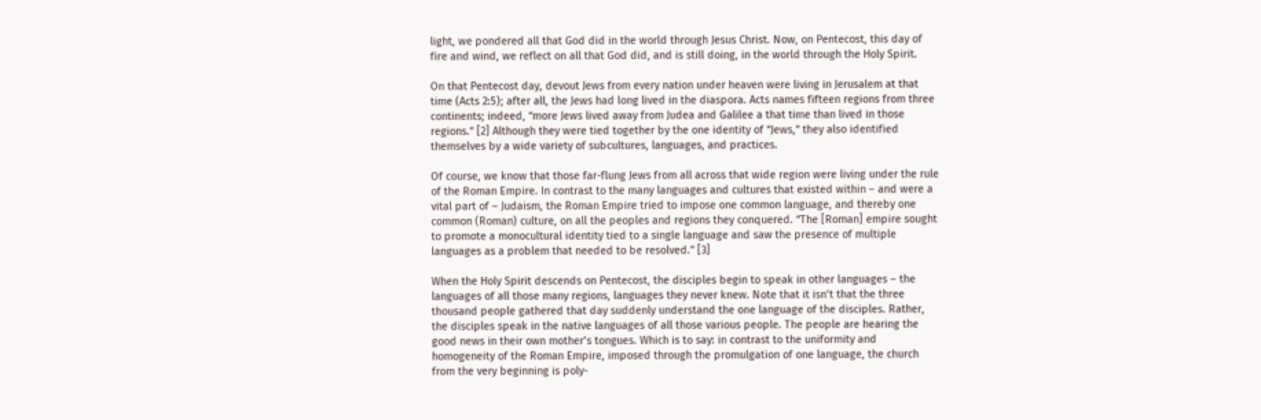light, we pondered all that God did in the world through Jesus Christ. Now, on Pentecost, this day of fire and wind, we reflect on all that God did, and is still doing, in the world through the Holy Spirit.

On that Pentecost day, devout Jews from every nation under heaven were living in Jerusalem at that time (Acts 2:5); after all, the Jews had long lived in the diaspora. Acts names fifteen regions from three continents; indeed, “more Jews lived away from Judea and Galilee a that time than lived in those regions.” [2] Although they were tied together by the one identity of “Jews,” they also identified themselves by a wide variety of subcultures, languages, and practices.

Of course, we know that those far-flung Jews from all across that wide region were living under the rule of the Roman Empire. In contrast to the many languages and cultures that existed within – and were a vital part of – Judaism, the Roman Empire tried to impose one common language, and thereby one common (Roman) culture, on all the peoples and regions they conquered. “The [Roman] empire sought to promote a monocultural identity tied to a single language and saw the presence of multiple languages as a problem that needed to be resolved.” [3]

When the Holy Spirit descends on Pentecost, the disciples begin to speak in other languages – the languages of all those many regions, languages they never knew. Note that it isn’t that the three thousand people gathered that day suddenly understand the one language of the disciples. Rather, the disciples speak in the native languages of all those various people. The people are hearing the good news in their own mother’s tongues. Which is to say: in contrast to the uniformity and homogeneity of the Roman Empire, imposed through the promulgation of one language, the church from the very beginning is poly-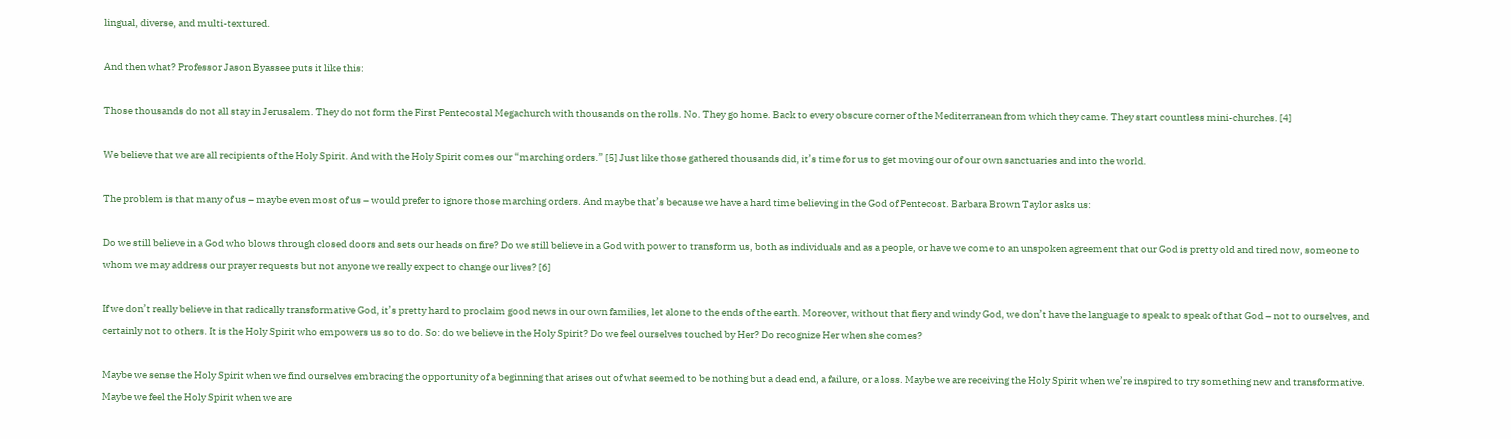lingual, diverse, and multi-textured.

And then what? Professor Jason Byassee puts it like this:

Those thousands do not all stay in Jerusalem. They do not form the First Pentecostal Megachurch with thousands on the rolls. No. They go home. Back to every obscure corner of the Mediterranean from which they came. They start countless mini-churches. [4]

We believe that we are all recipients of the Holy Spirit. And with the Holy Spirit comes our “marching orders.” [5] Just like those gathered thousands did, it’s time for us to get moving our of our own sanctuaries and into the world.

The problem is that many of us – maybe even most of us – would prefer to ignore those marching orders. And maybe that’s because we have a hard time believing in the God of Pentecost. Barbara Brown Taylor asks us:

Do we still believe in a God who blows through closed doors and sets our heads on fire? Do we still believe in a God with power to transform us, both as individuals and as a people, or have we come to an unspoken agreement that our God is pretty old and tired now, someone to whom we may address our prayer requests but not anyone we really expect to change our lives? [6]

If we don’t really believe in that radically transformative God, it’s pretty hard to proclaim good news in our own families, let alone to the ends of the earth. Moreover, without that fiery and windy God, we don’t have the language to speak to speak of that God – not to ourselves, and certainly not to others. It is the Holy Spirit who empowers us so to do. So: do we believe in the Holy Spirit? Do we feel ourselves touched by Her? Do recognize Her when she comes?

Maybe we sense the Holy Spirit when we find ourselves embracing the opportunity of a beginning that arises out of what seemed to be nothing but a dead end, a failure, or a loss. Maybe we are receiving the Holy Spirit when we’re inspired to try something new and transformative. Maybe we feel the Holy Spirit when we are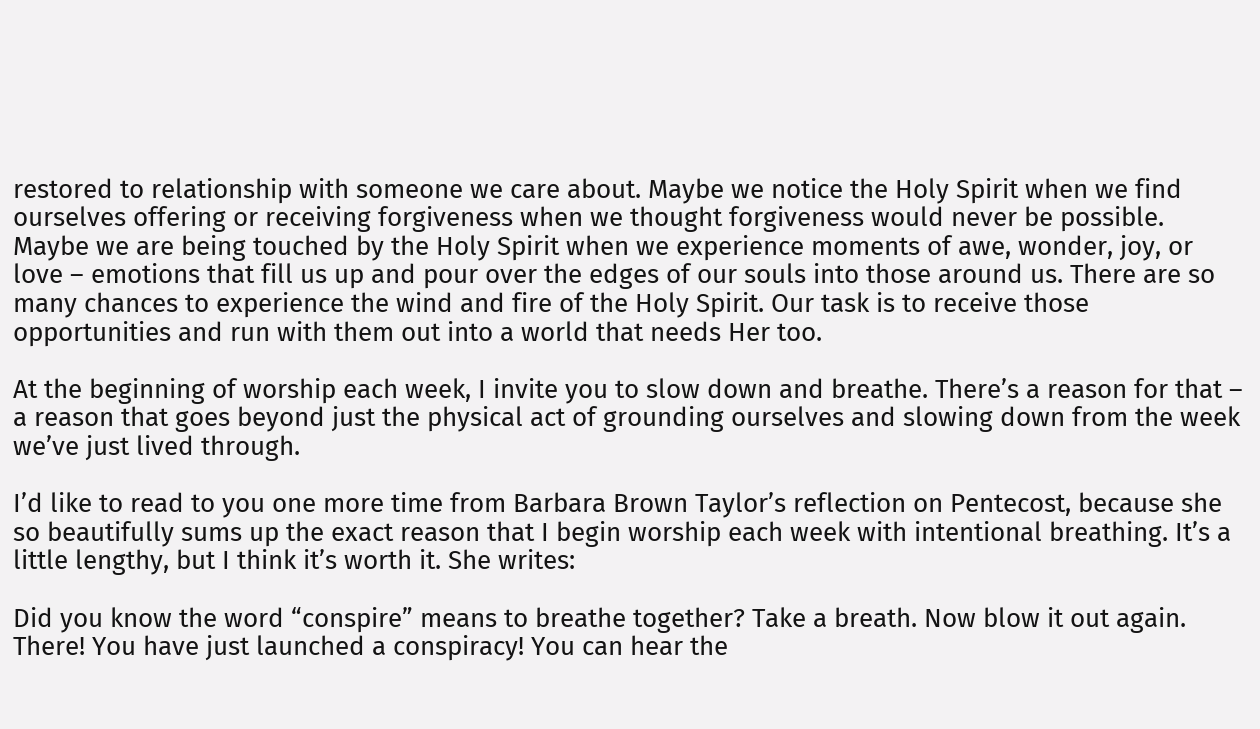restored to relationship with someone we care about. Maybe we notice the Holy Spirit when we find ourselves offering or receiving forgiveness when we thought forgiveness would never be possible. Maybe we are being touched by the Holy Spirit when we experience moments of awe, wonder, joy, or love – emotions that fill us up and pour over the edges of our souls into those around us. There are so many chances to experience the wind and fire of the Holy Spirit. Our task is to receive those opportunities and run with them out into a world that needs Her too.

At the beginning of worship each week, I invite you to slow down and breathe. There’s a reason for that – a reason that goes beyond just the physical act of grounding ourselves and slowing down from the week we’ve just lived through.

I’d like to read to you one more time from Barbara Brown Taylor’s reflection on Pentecost, because she so beautifully sums up the exact reason that I begin worship each week with intentional breathing. It’s a little lengthy, but I think it’s worth it. She writes:

Did you know the word “conspire” means to breathe together? Take a breath. Now blow it out again. There! You have just launched a conspiracy! You can hear the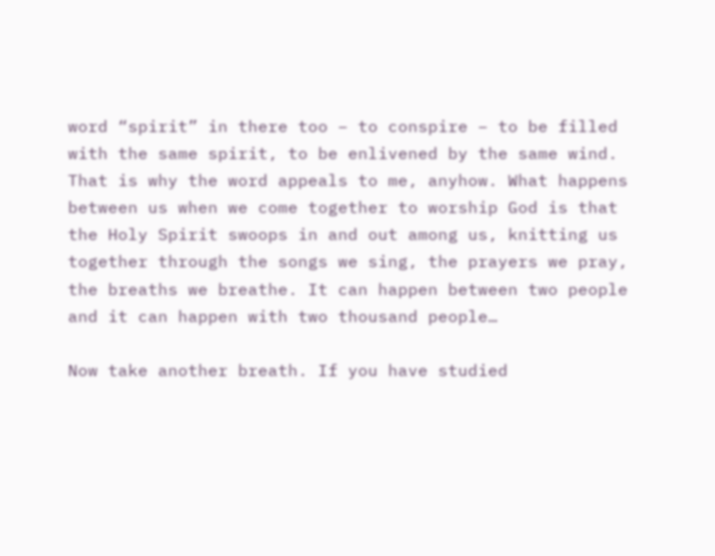word “spirit” in there too – to conspire – to be filled with the same spirit, to be enlivened by the same wind. That is why the word appeals to me, anyhow. What happens between us when we come together to worship God is that the Holy Spirit swoops in and out among us, knitting us together through the songs we sing, the prayers we pray, the breaths we breathe. It can happen between two people and it can happen with two thousand people…

Now take another breath. If you have studied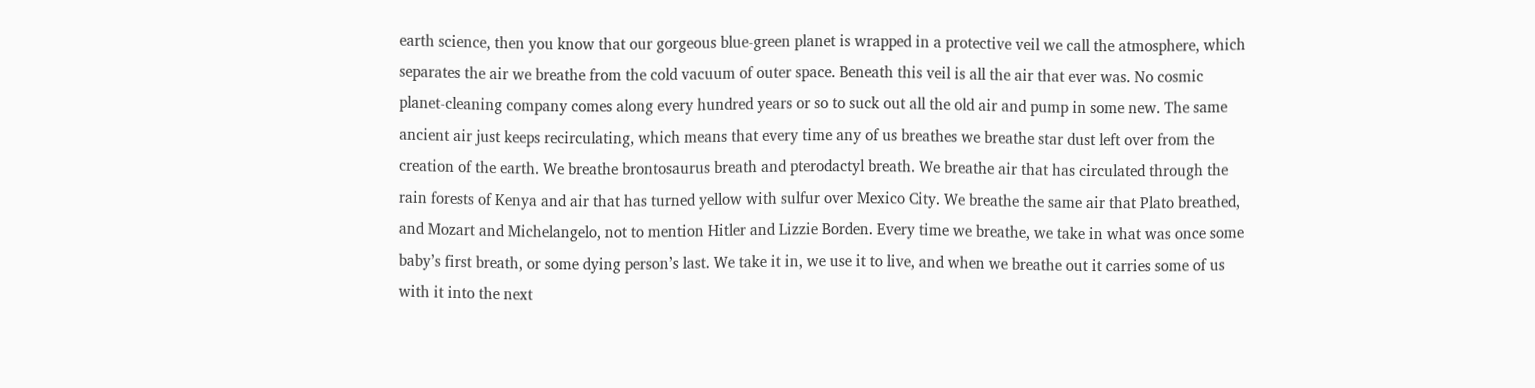earth science, then you know that our gorgeous blue-green planet is wrapped in a protective veil we call the atmosphere, which separates the air we breathe from the cold vacuum of outer space. Beneath this veil is all the air that ever was. No cosmic planet-cleaning company comes along every hundred years or so to suck out all the old air and pump in some new. The same ancient air just keeps recirculating, which means that every time any of us breathes we breathe star dust left over from the creation of the earth. We breathe brontosaurus breath and pterodactyl breath. We breathe air that has circulated through the rain forests of Kenya and air that has turned yellow with sulfur over Mexico City. We breathe the same air that Plato breathed, and Mozart and Michelangelo, not to mention Hitler and Lizzie Borden. Every time we breathe, we take in what was once some baby’s first breath, or some dying person’s last. We take it in, we use it to live, and when we breathe out it carries some of us with it into the next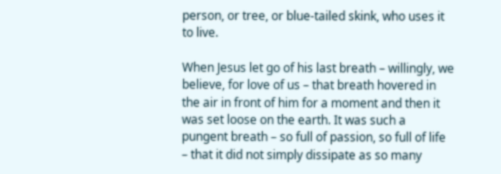person, or tree, or blue-tailed skink, who uses it to live.

When Jesus let go of his last breath – willingly, we believe, for love of us – that breath hovered in the air in front of him for a moment and then it was set loose on the earth. It was such a pungent breath – so full of passion, so full of life – that it did not simply dissipate as so many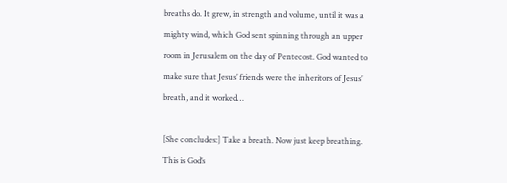breaths do. It grew, in strength and volume, until it was a mighty wind, which God sent spinning through an upper room in Jerusalem on the day of Pentecost. God wanted to make sure that Jesus’ friends were the inheritors of Jesus’ breath, and it worked…

[She concludes:] Take a breath. Now just keep breathing. This is God’s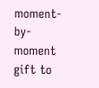moment-by-moment gift to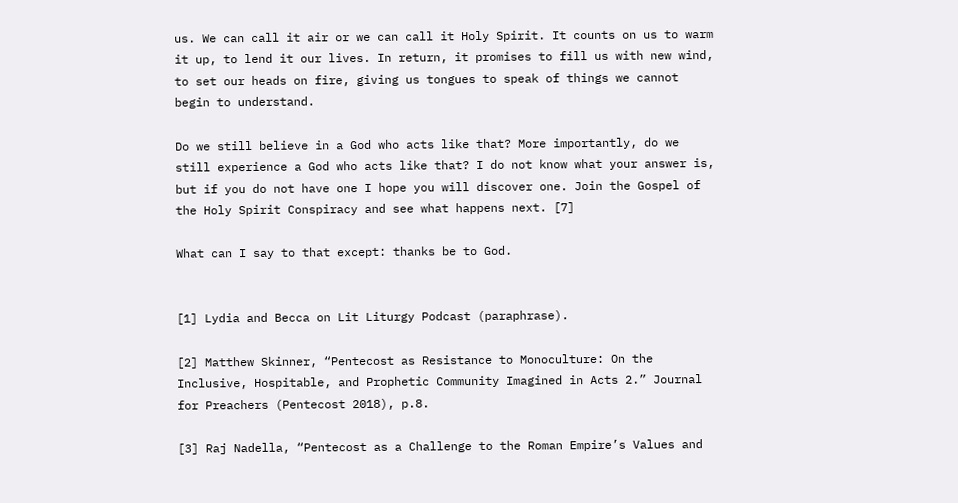us. We can call it air or we can call it Holy Spirit. It counts on us to warm it up, to lend it our lives. In return, it promises to fill us with new wind, to set our heads on fire, giving us tongues to speak of things we cannot begin to understand.

Do we still believe in a God who acts like that? More importantly, do we still experience a God who acts like that? I do not know what your answer is, but if you do not have one I hope you will discover one. Join the Gospel of the Holy Spirit Conspiracy and see what happens next. [7]

What can I say to that except: thanks be to God.


[1] Lydia and Becca on Lit Liturgy Podcast (paraphrase).

[2] Matthew Skinner, “Pentecost as Resistance to Monoculture: On the Inclusive, Hospitable, and Prophetic Community Imagined in Acts 2.” Journal for Preachers (Pentecost 2018), p.8.

[3] Raj Nadella, “Pentecost as a Challenge to the Roman Empire’s Values and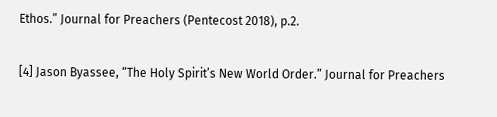Ethos.” Journal for Preachers (Pentecost 2018), p.2.

[4] Jason Byassee, “The Holy Spirit’s New World Order.” Journal for Preachers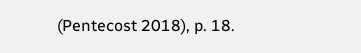(Pentecost 2018), p. 18.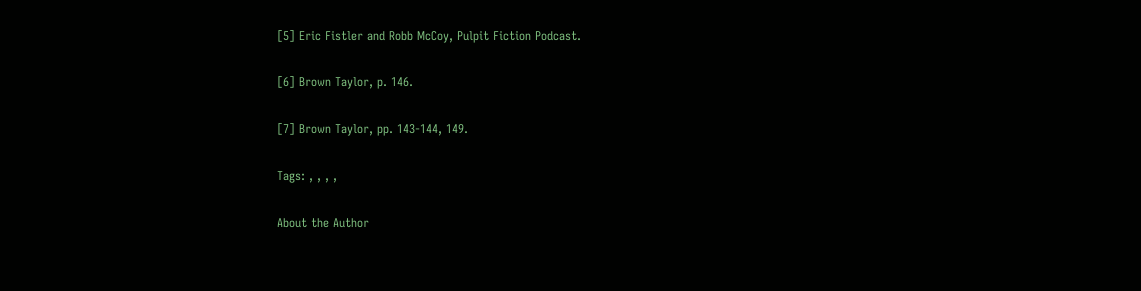[5] Eric Fistler and Robb McCoy, Pulpit Fiction Podcast.

[6] Brown Taylor, p. 146.

[7] Brown Taylor, pp. 143-144, 149.

Tags: , , , ,

About the Author